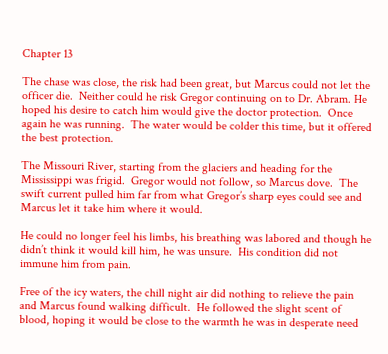Chapter 13

The chase was close, the risk had been great, but Marcus could not let the officer die.  Neither could he risk Gregor continuing on to Dr. Abram. He hoped his desire to catch him would give the doctor protection.  Once again he was running.  The water would be colder this time, but it offered the best protection.

The Missouri River, starting from the glaciers and heading for the Mississippi was frigid.  Gregor would not follow, so Marcus dove.  The swift current pulled him far from what Gregor’s sharp eyes could see and Marcus let it take him where it would.

He could no longer feel his limbs, his breathing was labored and though he didn’t think it would kill him, he was unsure.  His condition did not immune him from pain.

Free of the icy waters, the chill night air did nothing to relieve the pain and Marcus found walking difficult.  He followed the slight scent of blood, hoping it would be close to the warmth he was in desperate need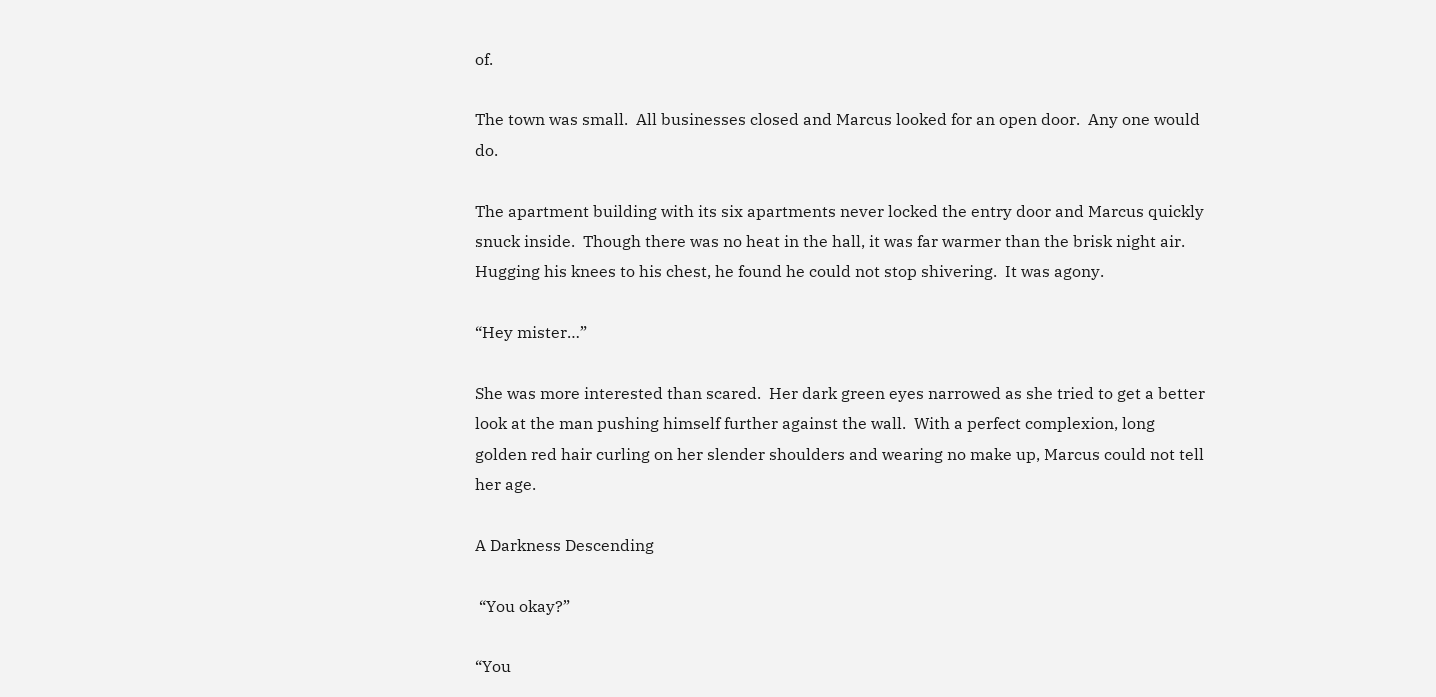of.

The town was small.  All businesses closed and Marcus looked for an open door.  Any one would do.

The apartment building with its six apartments never locked the entry door and Marcus quickly snuck inside.  Though there was no heat in the hall, it was far warmer than the brisk night air.  Hugging his knees to his chest, he found he could not stop shivering.  It was agony.

“Hey mister…”

She was more interested than scared.  Her dark green eyes narrowed as she tried to get a better look at the man pushing himself further against the wall.  With a perfect complexion, long golden red hair curling on her slender shoulders and wearing no make up, Marcus could not tell her age.

A Darkness Descending

 “You okay?”

“You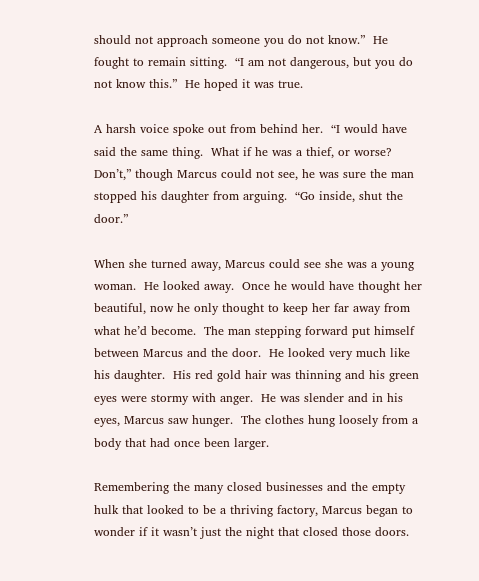should not approach someone you do not know.”  He fought to remain sitting.  “I am not dangerous, but you do not know this.”  He hoped it was true.

A harsh voice spoke out from behind her.  “I would have said the same thing.  What if he was a thief, or worse?  Don’t,” though Marcus could not see, he was sure the man stopped his daughter from arguing.  “Go inside, shut the door.”

When she turned away, Marcus could see she was a young woman.  He looked away.  Once he would have thought her beautiful, now he only thought to keep her far away from what he’d become.  The man stepping forward put himself between Marcus and the door.  He looked very much like his daughter.  His red gold hair was thinning and his green eyes were stormy with anger.  He was slender and in his eyes, Marcus saw hunger.  The clothes hung loosely from a body that had once been larger.

Remembering the many closed businesses and the empty hulk that looked to be a thriving factory, Marcus began to wonder if it wasn’t just the night that closed those doors.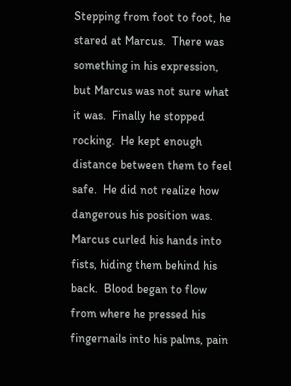Stepping from foot to foot, he stared at Marcus.  There was something in his expression, but Marcus was not sure what it was.  Finally he stopped rocking.  He kept enough distance between them to feel safe.  He did not realize how dangerous his position was. Marcus curled his hands into fists, hiding them behind his back.  Blood began to flow from where he pressed his fingernails into his palms, pain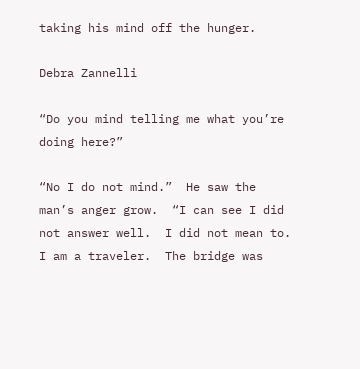taking his mind off the hunger.

Debra Zannelli

“Do you mind telling me what you’re doing here?”

“No I do not mind.”  He saw the man’s anger grow.  “I can see I did not answer well.  I did not mean to.  I am a traveler.  The bridge was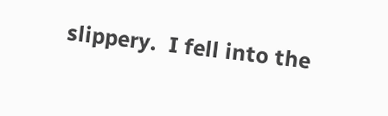slippery.  I fell into the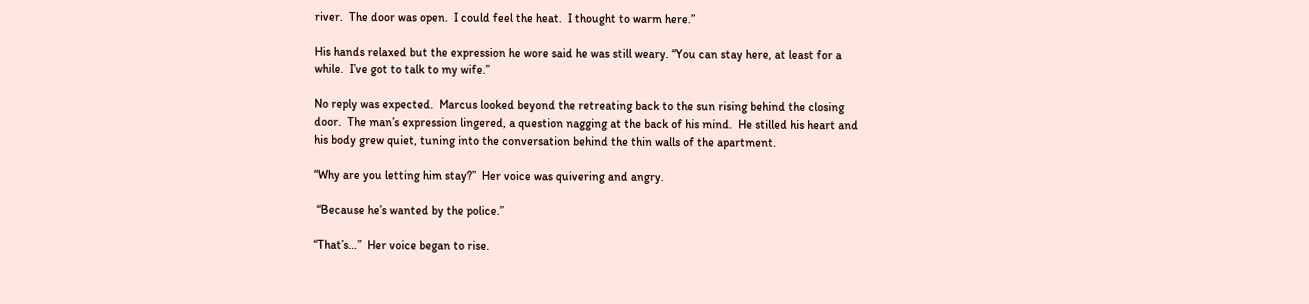river.  The door was open.  I could feel the heat.  I thought to warm here.”

His hands relaxed but the expression he wore said he was still weary. “You can stay here, at least for a while.  I’ve got to talk to my wife.”

No reply was expected.  Marcus looked beyond the retreating back to the sun rising behind the closing door.  The man’s expression lingered, a question nagging at the back of his mind.  He stilled his heart and his body grew quiet, tuning into the conversation behind the thin walls of the apartment.

“Why are you letting him stay?”  Her voice was quivering and angry.

 “Because he’s wanted by the police.”

“That’s…”  Her voice began to rise.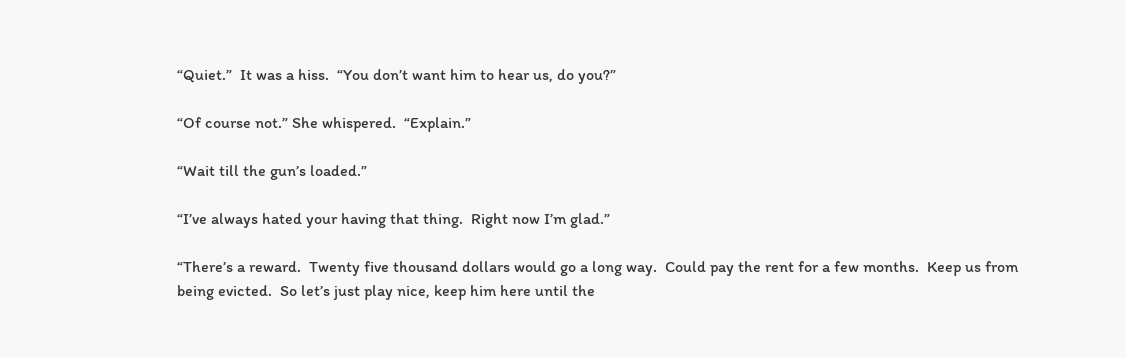“Quiet.”  It was a hiss.  “You don’t want him to hear us, do you?”

“Of course not.” She whispered.  “Explain.”

“Wait till the gun’s loaded.”

“I’ve always hated your having that thing.  Right now I’m glad.”

“There’s a reward.  Twenty five thousand dollars would go a long way.  Could pay the rent for a few months.  Keep us from being evicted.  So let’s just play nice, keep him here until the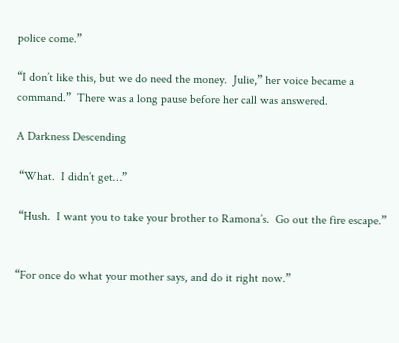police come.”

“I don’t like this, but we do need the money.  Julie,” her voice became a command.”  There was a long pause before her call was answered.

A Darkness Descending

 “What.  I didn’t get…”

 “Hush.  I want you to take your brother to Ramona’s.  Go out the fire escape.”


“For once do what your mother says, and do it right now.”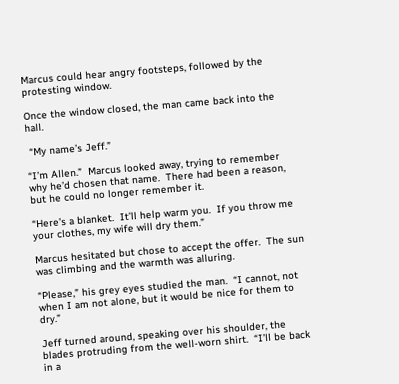Marcus could hear angry footsteps, followed by the protesting window.

Once the window closed, the man came back into the hall.

 “My name’s Jeff.”

“I’m Allen.”  Marcus looked away, trying to remember why he’d chosen that name.  There had been a reason, but he could no longer remember it.

“Here’s a blanket.  It’ll help warm you.  If you throw me your clothes, my wife will dry them.”

Marcus hesitated but chose to accept the offer.  The sun was climbing and the warmth was alluring.

“Please,” his grey eyes studied the man.  “I cannot, not when I am not alone, but it would be nice for them to dry.”

Jeff turned around, speaking over his shoulder, the blades protruding from the well-worn shirt.  “I’ll be back in a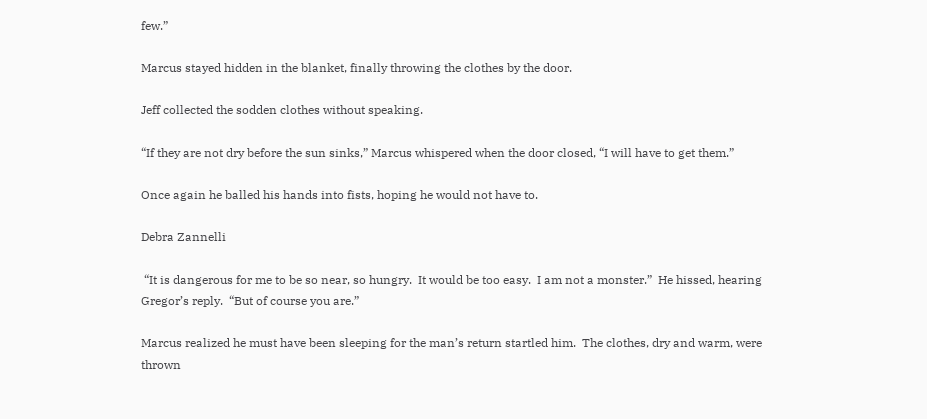few.”

Marcus stayed hidden in the blanket, finally throwing the clothes by the door.

Jeff collected the sodden clothes without speaking.

“If they are not dry before the sun sinks,” Marcus whispered when the door closed, “I will have to get them.”

Once again he balled his hands into fists, hoping he would not have to.

Debra Zannelli

 “It is dangerous for me to be so near, so hungry.  It would be too easy.  I am not a monster.”  He hissed, hearing Gregor’s reply.  “But of course you are.”

Marcus realized he must have been sleeping for the man’s return startled him.  The clothes, dry and warm, were thrown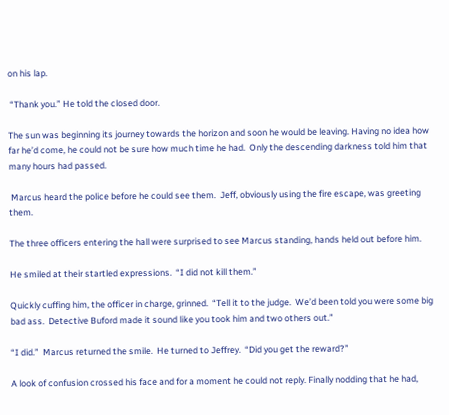on his lap.

 “Thank you.” He told the closed door.

The sun was beginning its journey towards the horizon and soon he would be leaving. Having no idea how far he’d come, he could not be sure how much time he had.  Only the descending darkness told him that many hours had passed.

 Marcus heard the police before he could see them.  Jeff, obviously using the fire escape, was greeting them.

The three officers entering the hall were surprised to see Marcus standing, hands held out before him.

He smiled at their startled expressions.  “I did not kill them.”

Quickly cuffing him, the officer in charge, grinned.  “Tell it to the judge.  We’d been told you were some big bad ass.  Detective Buford made it sound like you took him and two others out.”

“I did.”  Marcus returned the smile.  He turned to Jeffrey.  “Did you get the reward?”

A look of confusion crossed his face and for a moment he could not reply. Finally nodding that he had,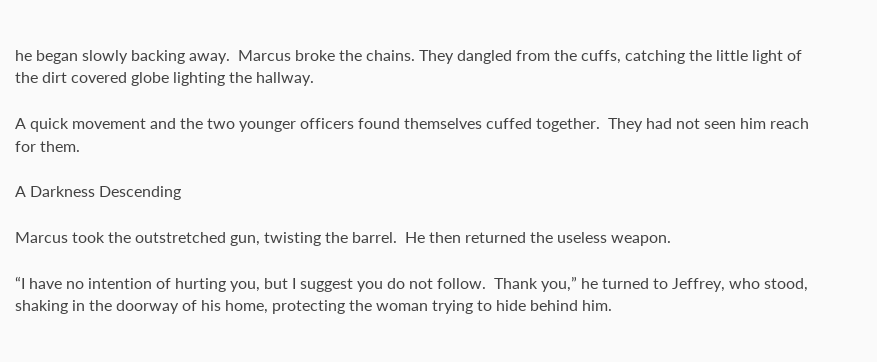he began slowly backing away.  Marcus broke the chains. They dangled from the cuffs, catching the little light of the dirt covered globe lighting the hallway.

A quick movement and the two younger officers found themselves cuffed together.  They had not seen him reach for them.

A Darkness Descending

Marcus took the outstretched gun, twisting the barrel.  He then returned the useless weapon.

“I have no intention of hurting you, but I suggest you do not follow.  Thank you,” he turned to Jeffrey, who stood, shaking in the doorway of his home, protecting the woman trying to hide behind him.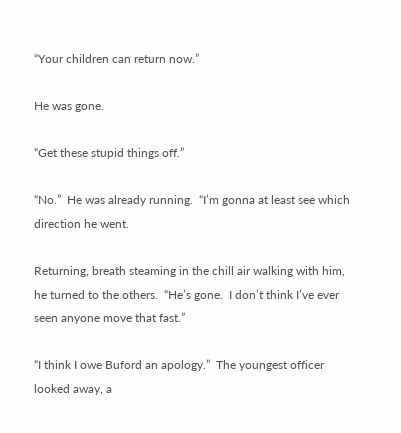“Your children can return now.”

He was gone.

“Get these stupid things off.”

“No.”  He was already running.  “I’m gonna at least see which direction he went.

Returning, breath steaming in the chill air walking with him, he turned to the others.  “He’s gone.  I don’t think I’ve ever seen anyone move that fast.”

“I think I owe Buford an apology.”  The youngest officer looked away, a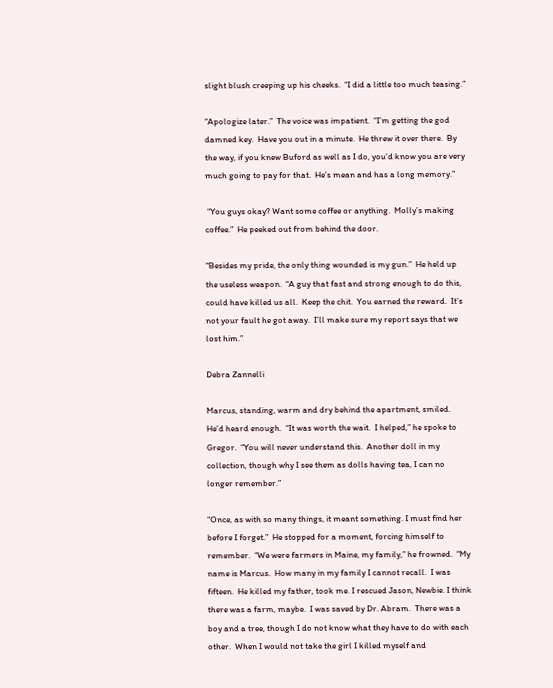slight blush creeping up his cheeks.  “I did a little too much teasing.”

“Apologize later.”  The voice was impatient.  “I’m getting the god damned key.  Have you out in a minute.  He threw it over there.  By the way, if you knew Buford as well as I do, you’d know you are very much going to pay for that.  He’s mean and has a long memory.”

 “You guys okay? Want some coffee or anything.  Molly’s making coffee.”  He peeked out from behind the door.

“Besides my pride, the only thing wounded is my gun.”  He held up the useless weapon.  “A guy that fast and strong enough to do this, could have killed us all.  Keep the chit.  You earned the reward.  It’s not your fault he got away.  I’ll make sure my report says that we lost him.”

Debra Zannelli

Marcus, standing, warm and dry behind the apartment, smiled.  He’d heard enough.  “It was worth the wait.  I helped,” he spoke to Gregor.  “You will never understand this.  Another doll in my collection, though why I see them as dolls having tea, I can no longer remember.”

“Once, as with so many things, it meant something. I must find her before I forget.”  He stopped for a moment, forcing himself to remember.  “We were farmers in Maine, my family,” he frowned.  “My name is Marcus.  How many in my family I cannot recall.  I was fifteen.  He killed my father, took me. I rescued Jason, Newbie. I think there was a farm, maybe.  I was saved by Dr. Abram.  There was a boy and a tree, though I do not know what they have to do with each other.  When I would not take the girl I killed myself and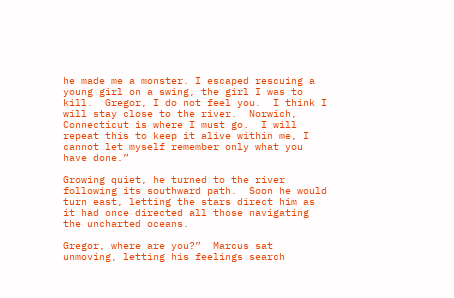he made me a monster. I escaped rescuing a young girl on a swing, the girl I was to kill.  Gregor, I do not feel you.  I think I will stay close to the river.  Norwich, Connecticut is where I must go.  I will repeat this to keep it alive within me, I cannot let myself remember only what you have done.”

Growing quiet, he turned to the river following its southward path.  Soon he would turn east, letting the stars direct him as it had once directed all those navigating the uncharted oceans.

Gregor, where are you?”  Marcus sat unmoving, letting his feelings search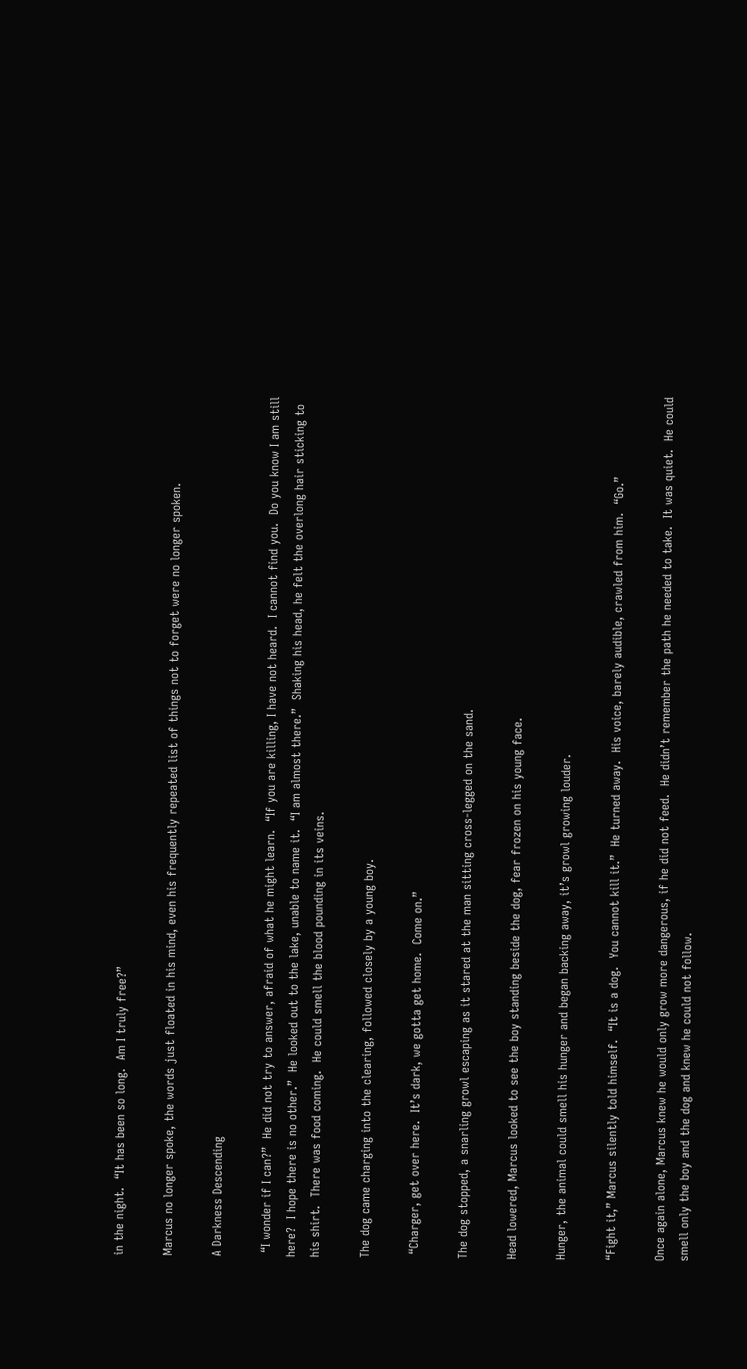in the night.  “It has been so long.  Am I truly free?”

Marcus no longer spoke, the words just floated in his mind, even his frequently repeated list of things not to forget were no longer spoken.

A Darkness Descending

 “I wonder if I can?”  He did not try to answer, afraid of what he might learn.  “If you are killing, I have not heard.  I cannot find you.  Do you know I am still here?  I hope there is no other.”  He looked out to the lake, unable to name it.  “I am almost there.”  Shaking his head, he felt the overlong hair sticking to his shirt.  There was food coming.  He could smell the blood pounding in its veins.

The dog came charging into the clearing, followed closely by a young boy.

 “Charger, get over here.  It’s dark, we gotta get home.  Come on.”

The dog stopped, a snarling growl escaping as it stared at the man sitting cross-legged on the sand.

Head lowered, Marcus looked to see the boy standing beside the dog, fear frozen on his young face.

Hunger, the animal could smell his hunger and began backing away, it’s growl growing louder.

“Fight it,” Marcus silently told himself.  “It is a dog.  You cannot kill it.”  He turned away.  His voice, barely audible, crawled from him.  “Go.”

Once again alone, Marcus knew he would only grow more dangerous, if he did not feed.  He didn’t remember the path he needed to take.  It was quiet.  He could smell only the boy and the dog and knew he could not follow.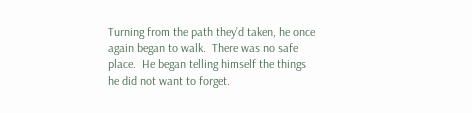Turning from the path they’d taken, he once again began to walk.  There was no safe place.  He began telling himself the things he did not want to forget.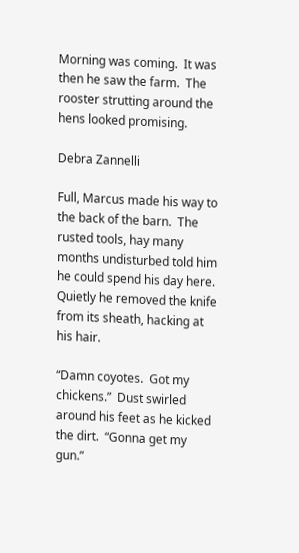Morning was coming.  It was then he saw the farm.  The rooster strutting around the hens looked promising.

Debra Zannelli

Full, Marcus made his way to the back of the barn.  The rusted tools, hay many months undisturbed told him he could spend his day here. Quietly he removed the knife from its sheath, hacking at his hair.

“Damn coyotes.  Got my chickens.”  Dust swirled around his feet as he kicked the dirt.  “Gonna get my gun.”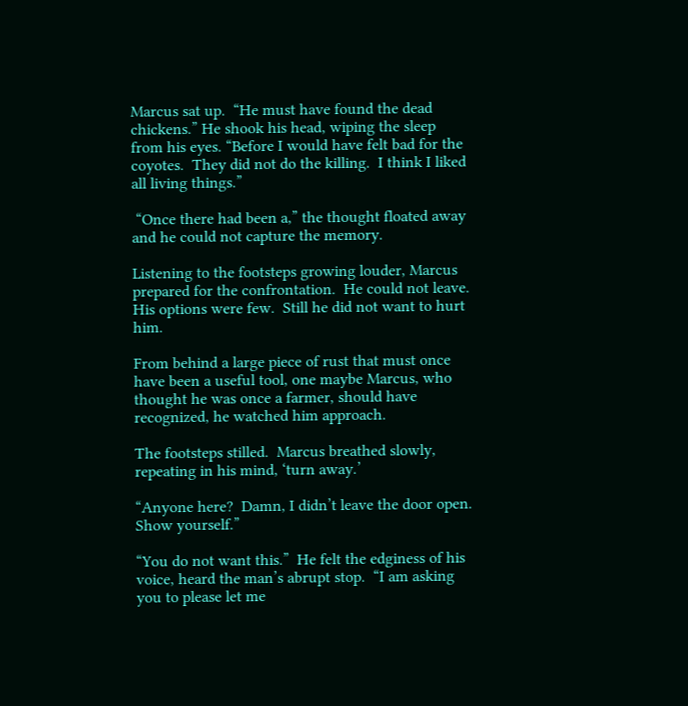Marcus sat up.  “He must have found the dead chickens.” He shook his head, wiping the sleep from his eyes. “Before I would have felt bad for the coyotes.  They did not do the killing.  I think I liked all living things.”

 “Once there had been a,” the thought floated away and he could not capture the memory.

Listening to the footsteps growing louder, Marcus prepared for the confrontation.  He could not leave.  His options were few.  Still he did not want to hurt him.

From behind a large piece of rust that must once have been a useful tool, one maybe Marcus, who thought he was once a farmer, should have recognized, he watched him approach.

The footsteps stilled.  Marcus breathed slowly, repeating in his mind, ‘turn away.’

“Anyone here?  Damn, I didn’t leave the door open.  Show yourself.”

“You do not want this.”  He felt the edginess of his voice, heard the man’s abrupt stop.  “I am asking you to please let me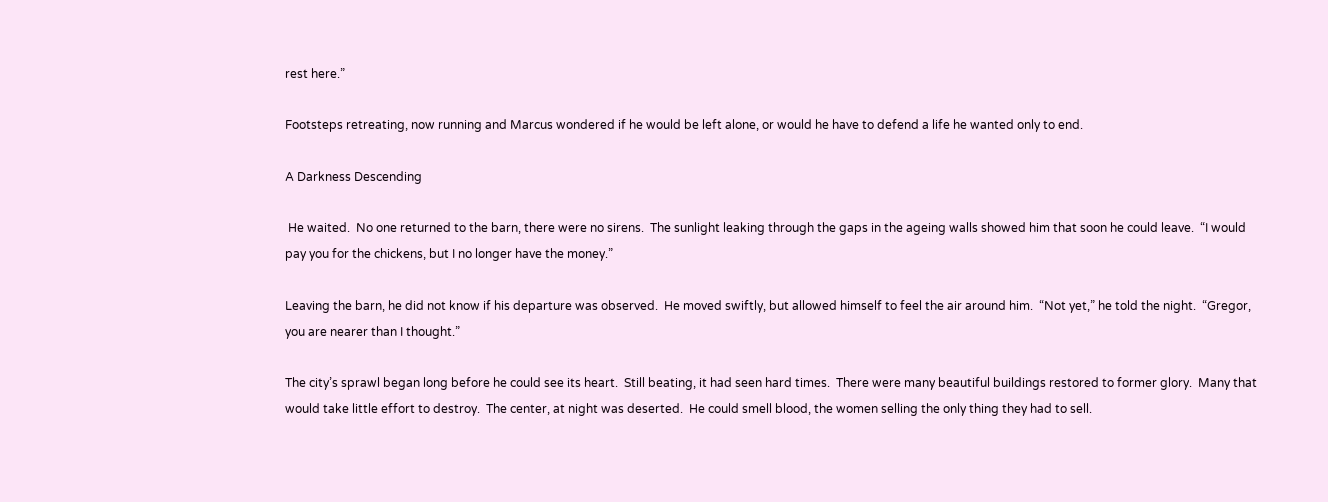rest here.”

Footsteps retreating, now running and Marcus wondered if he would be left alone, or would he have to defend a life he wanted only to end.

A Darkness Descending

 He waited.  No one returned to the barn, there were no sirens.  The sunlight leaking through the gaps in the ageing walls showed him that soon he could leave.  “I would pay you for the chickens, but I no longer have the money.”

Leaving the barn, he did not know if his departure was observed.  He moved swiftly, but allowed himself to feel the air around him.  “Not yet,” he told the night.  “Gregor, you are nearer than I thought.”

The city’s sprawl began long before he could see its heart.  Still beating, it had seen hard times.  There were many beautiful buildings restored to former glory.  Many that would take little effort to destroy.  The center, at night was deserted.  He could smell blood, the women selling the only thing they had to sell.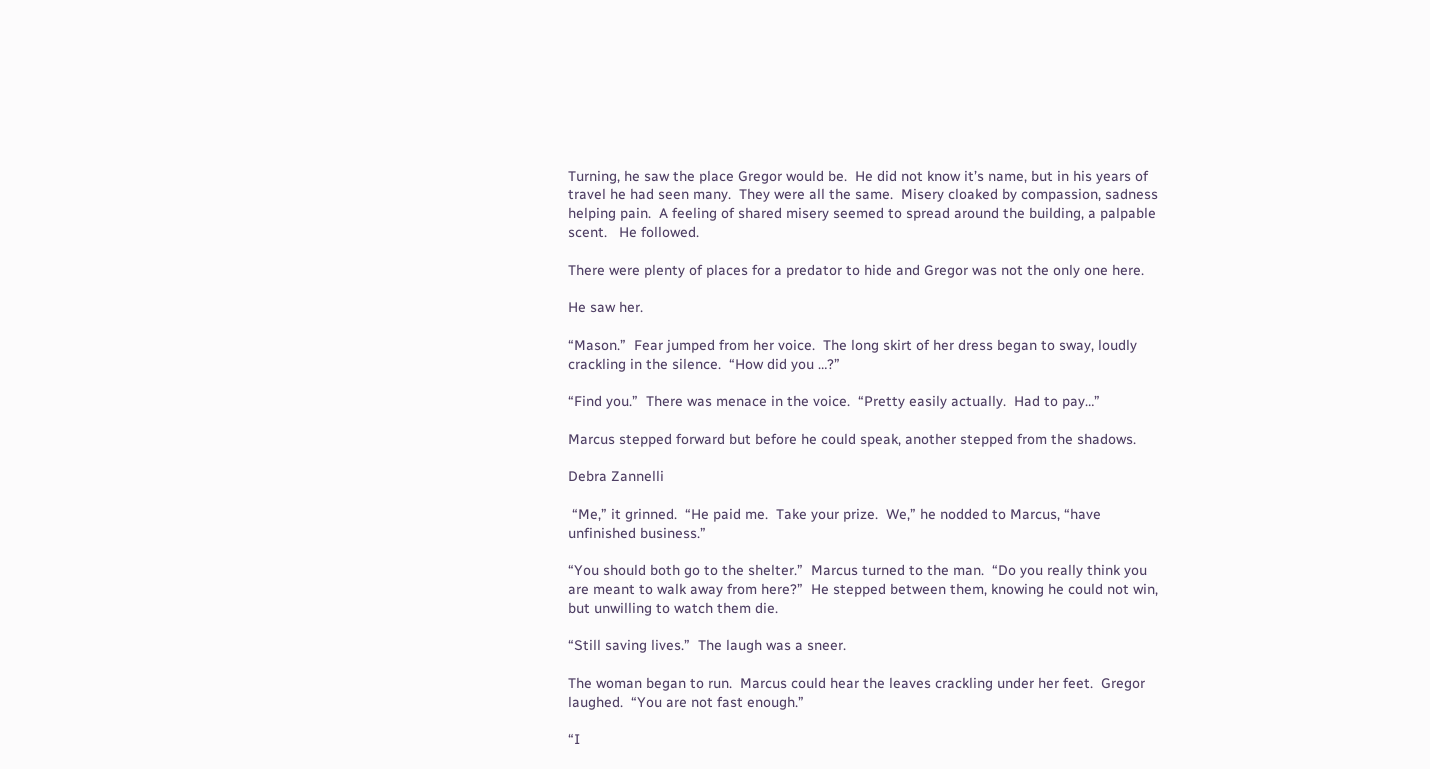Turning, he saw the place Gregor would be.  He did not know it’s name, but in his years of travel he had seen many.  They were all the same.  Misery cloaked by compassion, sadness helping pain.  A feeling of shared misery seemed to spread around the building, a palpable scent.   He followed.

There were plenty of places for a predator to hide and Gregor was not the only one here.

He saw her.

“Mason.”  Fear jumped from her voice.  The long skirt of her dress began to sway, loudly crackling in the silence.  “How did you …?”

“Find you.”  There was menace in the voice.  “Pretty easily actually.  Had to pay…”

Marcus stepped forward but before he could speak, another stepped from the shadows.

Debra Zannelli

 “Me,” it grinned.  “He paid me.  Take your prize.  We,” he nodded to Marcus, “have unfinished business.”

“You should both go to the shelter.”  Marcus turned to the man.  “Do you really think you are meant to walk away from here?”  He stepped between them, knowing he could not win, but unwilling to watch them die.

“Still saving lives.”  The laugh was a sneer.

The woman began to run.  Marcus could hear the leaves crackling under her feet.  Gregor laughed.  “You are not fast enough.”

“I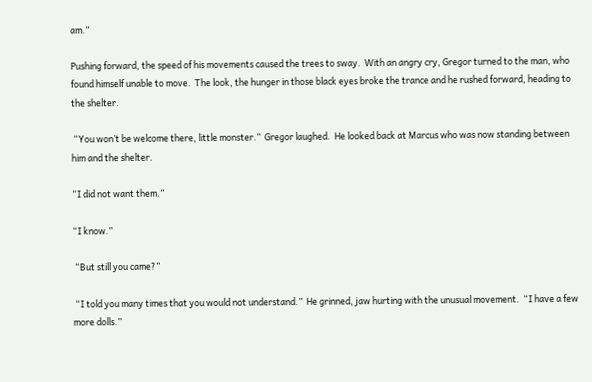am.”

Pushing forward, the speed of his movements caused the trees to sway.  With an angry cry, Gregor turned to the man, who found himself unable to move.  The look, the hunger in those black eyes broke the trance and he rushed forward, heading to the shelter.

 “You won’t be welcome there, little monster.”  Gregor laughed.  He looked back at Marcus who was now standing between him and the shelter.

“I did not want them.”

“I know.”

 “But still you came?”

 “I told you many times that you would not understand.”  He grinned, jaw hurting with the unusual movement.  “I have a few more dolls.”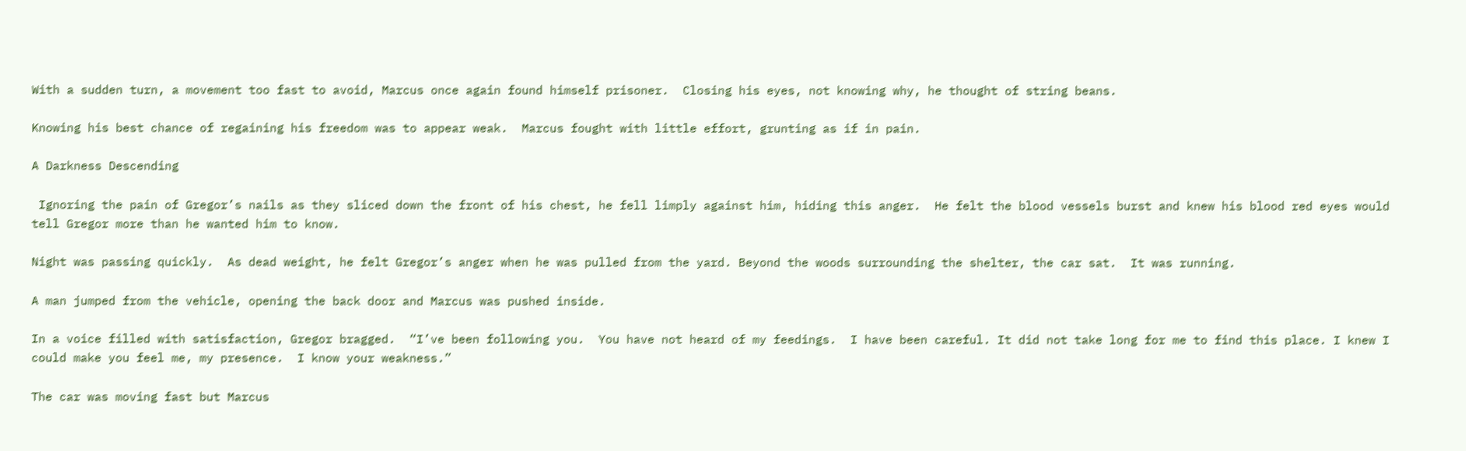With a sudden turn, a movement too fast to avoid, Marcus once again found himself prisoner.  Closing his eyes, not knowing why, he thought of string beans.

Knowing his best chance of regaining his freedom was to appear weak.  Marcus fought with little effort, grunting as if in pain.

A Darkness Descending

 Ignoring the pain of Gregor’s nails as they sliced down the front of his chest, he fell limply against him, hiding this anger.  He felt the blood vessels burst and knew his blood red eyes would tell Gregor more than he wanted him to know.

Night was passing quickly.  As dead weight, he felt Gregor’s anger when he was pulled from the yard. Beyond the woods surrounding the shelter, the car sat.  It was running.

A man jumped from the vehicle, opening the back door and Marcus was pushed inside.

In a voice filled with satisfaction, Gregor bragged.  “I’ve been following you.  You have not heard of my feedings.  I have been careful. It did not take long for me to find this place. I knew I could make you feel me, my presence.  I know your weakness.”

The car was moving fast but Marcus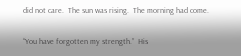did not care.  The sun was rising.  The morning had come.

“You have forgotten my strength.”  His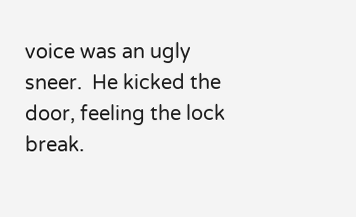voice was an ugly sneer.  He kicked the door, feeling the lock break.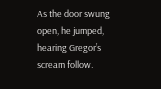As the door swung open, he jumped, hearing Gregor’s scream follow.